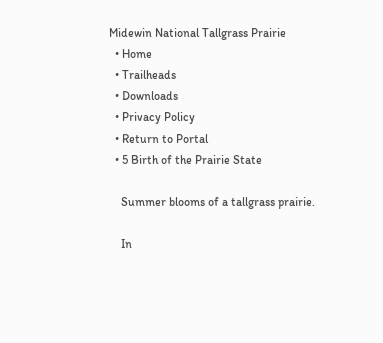Midewin National Tallgrass Prairie
  • Home
  • Trailheads
  • Downloads
  • Privacy Policy
  • Return to Portal
  • 5 Birth of the Prairie State

    Summer blooms of a tallgrass prairie.

    In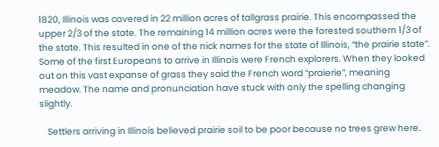1820, Illinois was covered in 22 million acres of tallgrass prairie. This encompassed the upper 2/3 of the state. The remaining 14 million acres were the forested southern 1/3 of the state. This resulted in one of the nick names for the state of Illinois, “the prairie state”. Some of the first Europeans to arrive in Illinois were French explorers. When they looked out on this vast expanse of grass they said the French word “praierie”, meaning meadow. The name and pronunciation have stuck with only the spelling changing slightly.

    Settlers arriving in Illinois believed prairie soil to be poor because no trees grew here.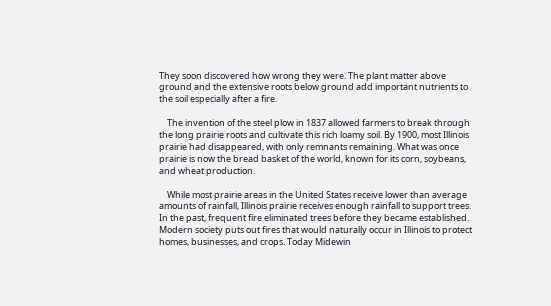They soon discovered how wrong they were. The plant matter above ground and the extensive roots below ground add important nutrients to the soil especially after a fire.

    The invention of the steel plow in 1837 allowed farmers to break through the long prairie roots and cultivate this rich loamy soil. By 1900, most Illinois prairie had disappeared, with only remnants remaining. What was once prairie is now the bread basket of the world, known for its corn, soybeans, and wheat production.

    While most prairie areas in the United States receive lower than average amounts of rainfall, Illinois prairie receives enough rainfall to support trees. In the past, frequent fire eliminated trees before they became established. Modern society puts out fires that would naturally occur in Illinois to protect homes, businesses, and crops. Today Midewin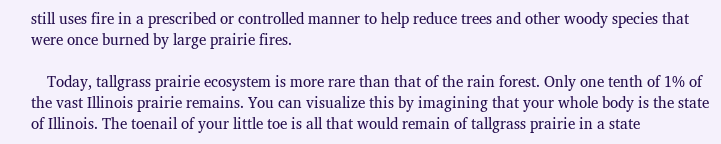still uses fire in a prescribed or controlled manner to help reduce trees and other woody species that were once burned by large prairie fires.

    Today, tallgrass prairie ecosystem is more rare than that of the rain forest. Only one tenth of 1% of the vast Illinois prairie remains. You can visualize this by imagining that your whole body is the state of Illinois. The toenail of your little toe is all that would remain of tallgrass prairie in a state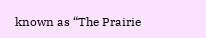known as “The Prairie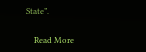State”.

    Read More